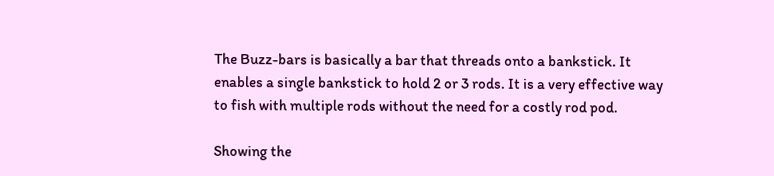The Buzz-bars is basically a bar that threads onto a bankstick. It enables a single bankstick to hold 2 or 3 rods. It is a very effective way to fish with multiple rods without the need for a costly rod pod.

Showing the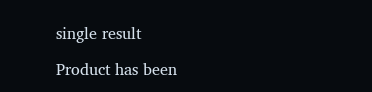single result

Product has been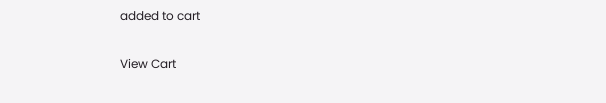added to cart

View Cart